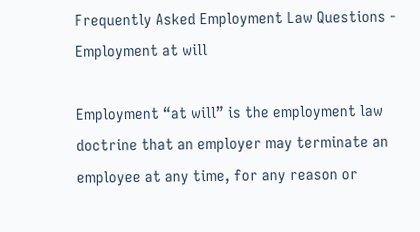Frequently Asked Employment Law Questions - Employment at will

Employment “at will” is the employment law doctrine that an employer may terminate an employee at any time, for any reason or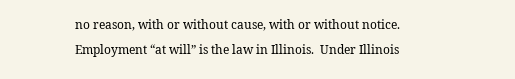no reason, with or without cause, with or without notice.  Employment “at will” is the law in Illinois.  Under Illinois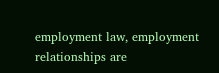employment law, employment relationships are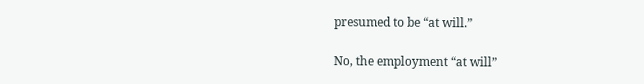presumed to be “at will.”

No, the employment “at will”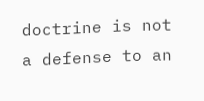doctrine is not a defense to an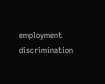employment discrimination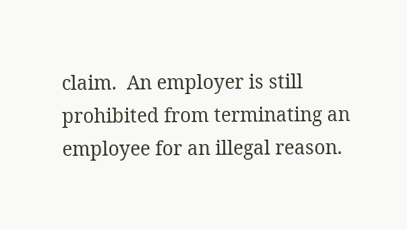claim.  An employer is still prohibited from terminating an employee for an illegal reason.